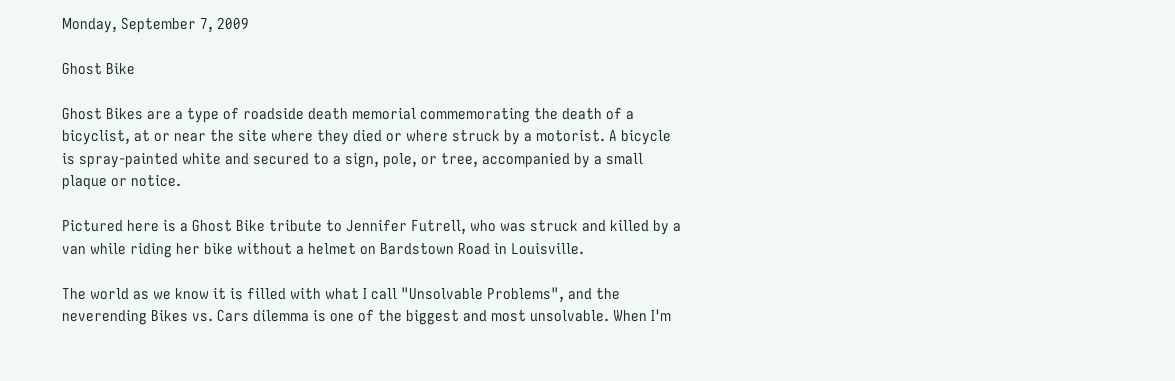Monday, September 7, 2009

Ghost Bike

Ghost Bikes are a type of roadside death memorial commemorating the death of a bicyclist, at or near the site where they died or where struck by a motorist. A bicycle is spray-painted white and secured to a sign, pole, or tree, accompanied by a small plaque or notice.

Pictured here is a Ghost Bike tribute to Jennifer Futrell, who was struck and killed by a van while riding her bike without a helmet on Bardstown Road in Louisville.

The world as we know it is filled with what I call "Unsolvable Problems", and the neverending Bikes vs. Cars dilemma is one of the biggest and most unsolvable. When I'm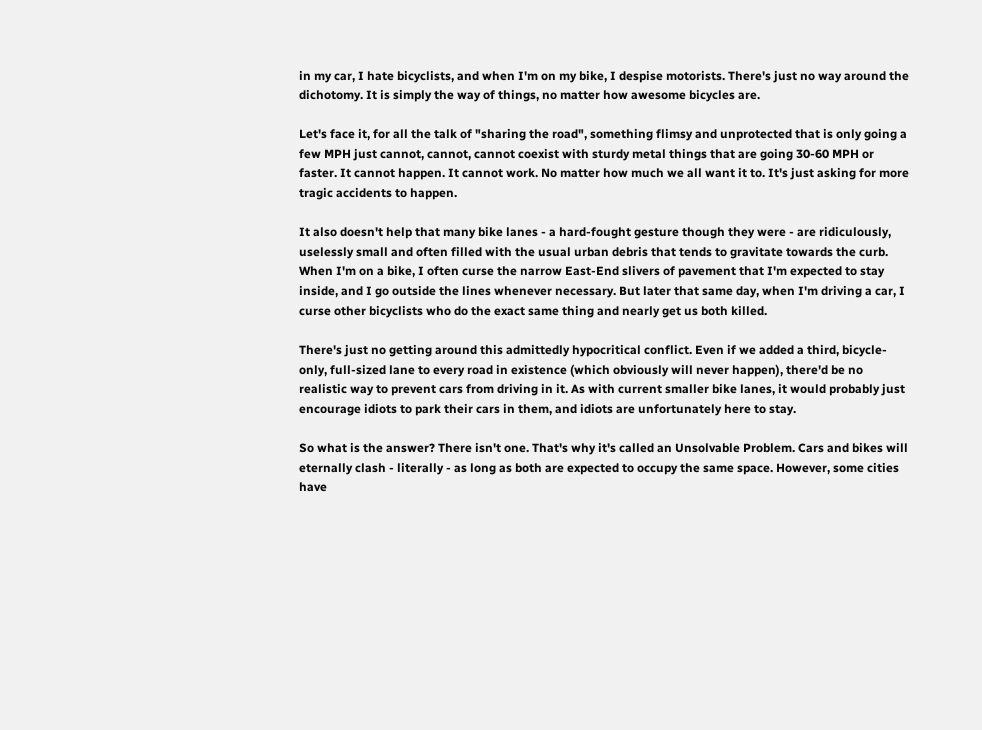in my car, I hate bicyclists, and when I'm on my bike, I despise motorists. There's just no way around the dichotomy. It is simply the way of things, no matter how awesome bicycles are.

Let's face it, for all the talk of "sharing the road", something flimsy and unprotected that is only going a few MPH just cannot, cannot, cannot coexist with sturdy metal things that are going 30-60 MPH or faster. It cannot happen. It cannot work. No matter how much we all want it to. It's just asking for more tragic accidents to happen.

It also doesn't help that many bike lanes - a hard-fought gesture though they were - are ridiculously, uselessly small and often filled with the usual urban debris that tends to gravitate towards the curb. When I'm on a bike, I often curse the narrow East-End slivers of pavement that I'm expected to stay inside, and I go outside the lines whenever necessary. But later that same day, when I'm driving a car, I curse other bicyclists who do the exact same thing and nearly get us both killed.

There's just no getting around this admittedly hypocritical conflict. Even if we added a third, bicycle-only, full-sized lane to every road in existence (which obviously will never happen), there'd be no realistic way to prevent cars from driving in it. As with current smaller bike lanes, it would probably just encourage idiots to park their cars in them, and idiots are unfortunately here to stay.

So what is the answer? There isn't one. That's why it's called an Unsolvable Problem. Cars and bikes will eternally clash - literally - as long as both are expected to occupy the same space. However, some cities have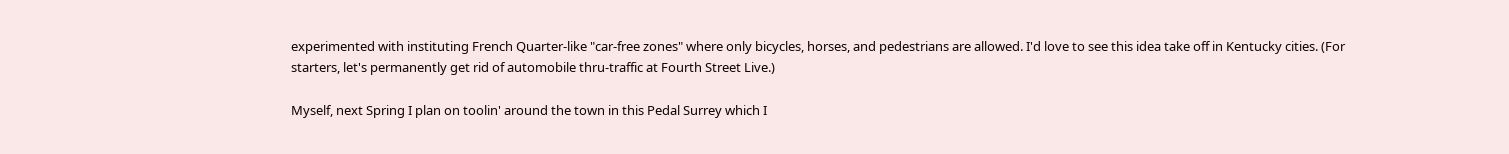experimented with instituting French Quarter-like "car-free zones" where only bicycles, horses, and pedestrians are allowed. I'd love to see this idea take off in Kentucky cities. (For starters, let's permanently get rid of automobile thru-traffic at Fourth Street Live.)

Myself, next Spring I plan on toolin' around the town in this Pedal Surrey which I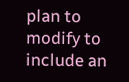plan to modify to include an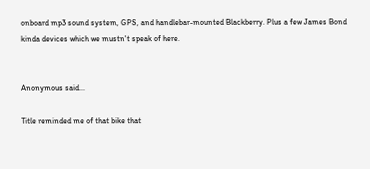onboard mp3 sound system, GPS, and handlebar-mounted Blackberry. Plus a few James Bond kinda devices which we mustn't speak of here.


Anonymous said...

Title reminded me of that bike that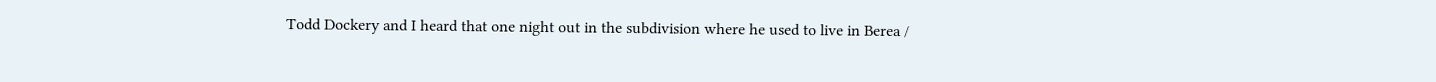Todd Dockery and I heard that one night out in the subdivision where he used to live in Berea /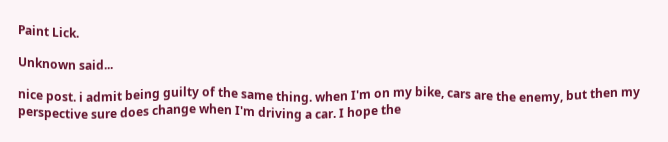Paint Lick.

Unknown said...

nice post. i admit being guilty of the same thing. when I'm on my bike, cars are the enemy, but then my perspective sure does change when I'm driving a car. I hope the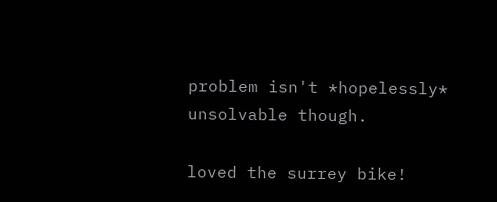problem isn't *hopelessly* unsolvable though.

loved the surrey bike!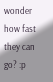wonder how fast they can go? :p